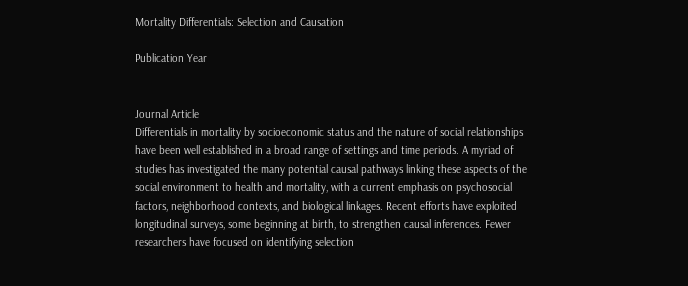Mortality Differentials: Selection and Causation

Publication Year


Journal Article
Differentials in mortality by socioeconomic status and the nature of social relationships have been well established in a broad range of settings and time periods. A myriad of studies has investigated the many potential causal pathways linking these aspects of the social environment to health and mortality, with a current emphasis on psychosocial factors, neighborhood contexts, and biological linkages. Recent efforts have exploited longitudinal surveys, some beginning at birth, to strengthen causal inferences. Fewer researchers have focused on identifying selection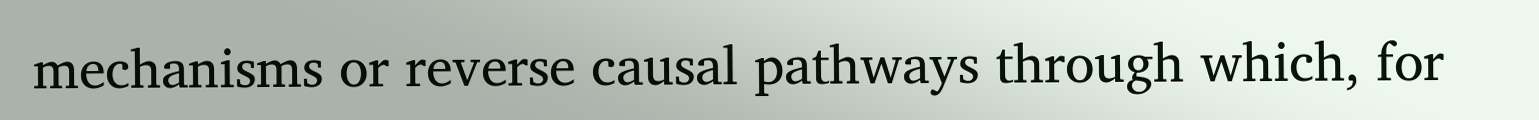mechanisms or reverse causal pathways through which, for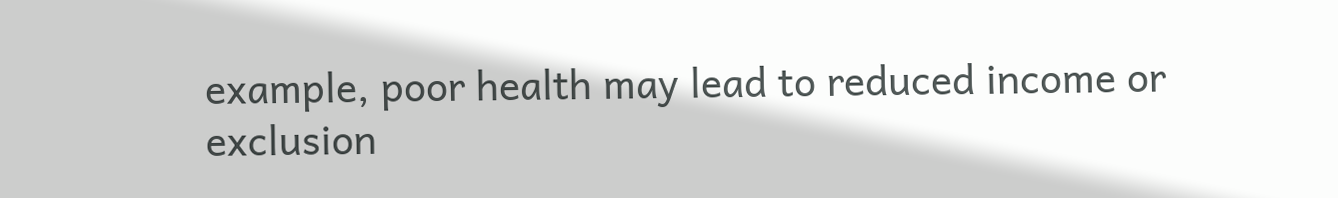example, poor health may lead to reduced income or exclusion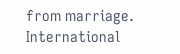from marriage.
International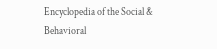Encyclopedia of the Social & Behavioral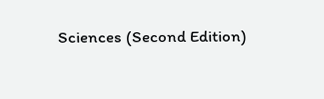Sciences (Second Edition)